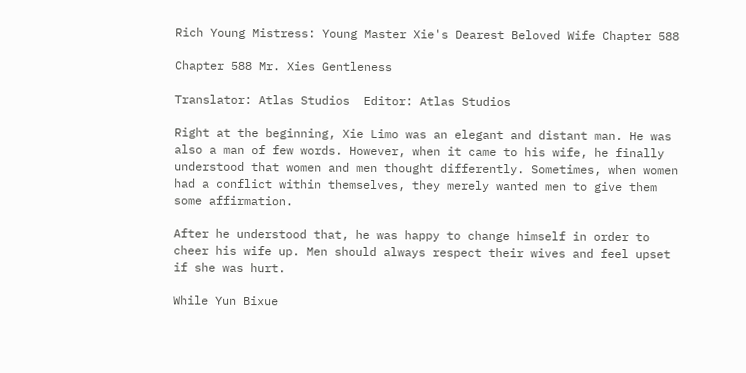Rich Young Mistress: Young Master Xie's Dearest Beloved Wife Chapter 588

Chapter 588 Mr. Xies Gentleness

Translator: Atlas Studios  Editor: Atlas Studios

Right at the beginning, Xie Limo was an elegant and distant man. He was also a man of few words. However, when it came to his wife, he finally understood that women and men thought differently. Sometimes, when women had a conflict within themselves, they merely wanted men to give them some affirmation.

After he understood that, he was happy to change himself in order to cheer his wife up. Men should always respect their wives and feel upset if she was hurt.

While Yun Bixue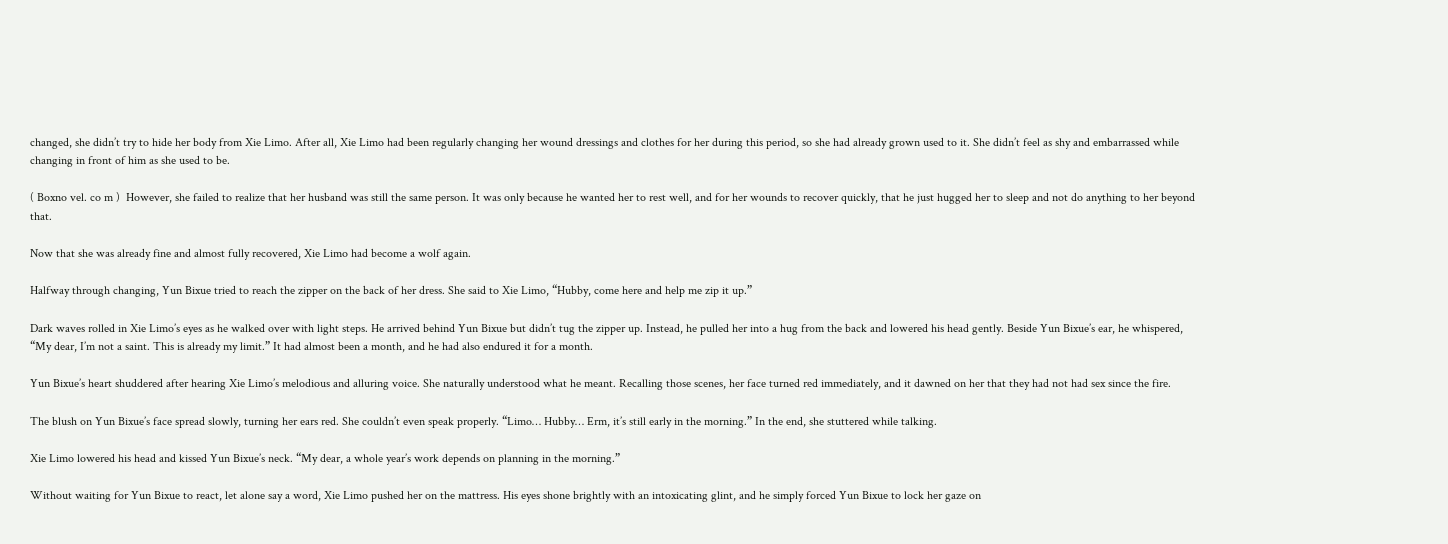changed, she didn’t try to hide her body from Xie Limo. After all, Xie Limo had been regularly changing her wound dressings and clothes for her during this period, so she had already grown used to it. She didn’t feel as shy and embarrassed while changing in front of him as she used to be.

( Boxno vel. co m )  However, she failed to realize that her husband was still the same person. It was only because he wanted her to rest well, and for her wounds to recover quickly, that he just hugged her to sleep and not do anything to her beyond that.

Now that she was already fine and almost fully recovered, Xie Limo had become a wolf again.

Halfway through changing, Yun Bixue tried to reach the zipper on the back of her dress. She said to Xie Limo, “Hubby, come here and help me zip it up.”

Dark waves rolled in Xie Limo’s eyes as he walked over with light steps. He arrived behind Yun Bixue but didn’t tug the zipper up. Instead, he pulled her into a hug from the back and lowered his head gently. Beside Yun Bixue’s ear, he whispered, “My dear, I’m not a saint. This is already my limit.” It had almost been a month, and he had also endured it for a month.

Yun Bixue’s heart shuddered after hearing Xie Limo’s melodious and alluring voice. She naturally understood what he meant. Recalling those scenes, her face turned red immediately, and it dawned on her that they had not had sex since the fire.

The blush on Yun Bixue’s face spread slowly, turning her ears red. She couldn’t even speak properly. “Limo… Hubby… Erm, it’s still early in the morning.” In the end, she stuttered while talking.

Xie Limo lowered his head and kissed Yun Bixue’s neck. “My dear, a whole year’s work depends on planning in the morning.”

Without waiting for Yun Bixue to react, let alone say a word, Xie Limo pushed her on the mattress. His eyes shone brightly with an intoxicating glint, and he simply forced Yun Bixue to lock her gaze on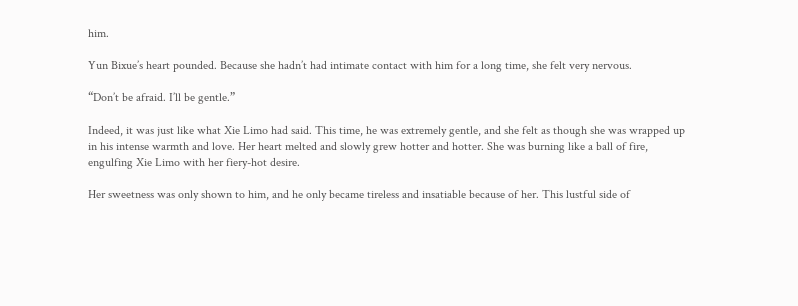him.

Yun Bixue’s heart pounded. Because she hadn’t had intimate contact with him for a long time, she felt very nervous.

“Don’t be afraid. I’ll be gentle.”

Indeed, it was just like what Xie Limo had said. This time, he was extremely gentle, and she felt as though she was wrapped up in his intense warmth and love. Her heart melted and slowly grew hotter and hotter. She was burning like a ball of fire, engulfing Xie Limo with her fiery-hot desire.

Her sweetness was only shown to him, and he only became tireless and insatiable because of her. This lustful side of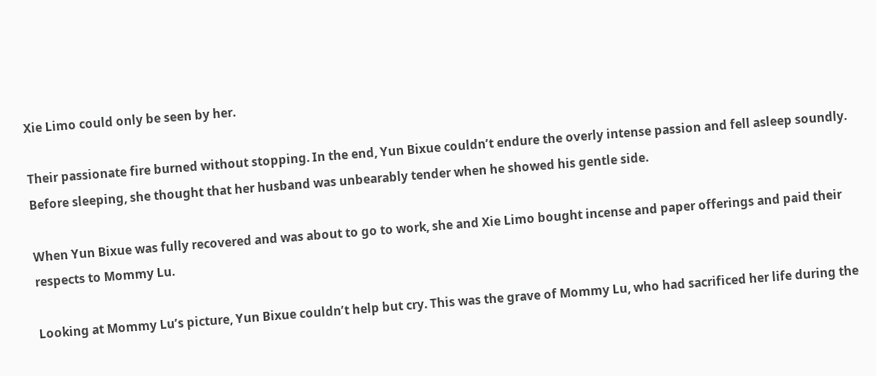Xie Limo could only be seen by her.

Their passionate fire burned without stopping. In the end, Yun Bixue couldn’t endure the overly intense passion and fell asleep soundly. Before sleeping, she thought that her husband was unbearably tender when he showed his gentle side.

When Yun Bixue was fully recovered and was about to go to work, she and Xie Limo bought incense and paper offerings and paid their respects to Mommy Lu.

Looking at Mommy Lu’s picture, Yun Bixue couldn’t help but cry. This was the grave of Mommy Lu, who had sacrificed her life during the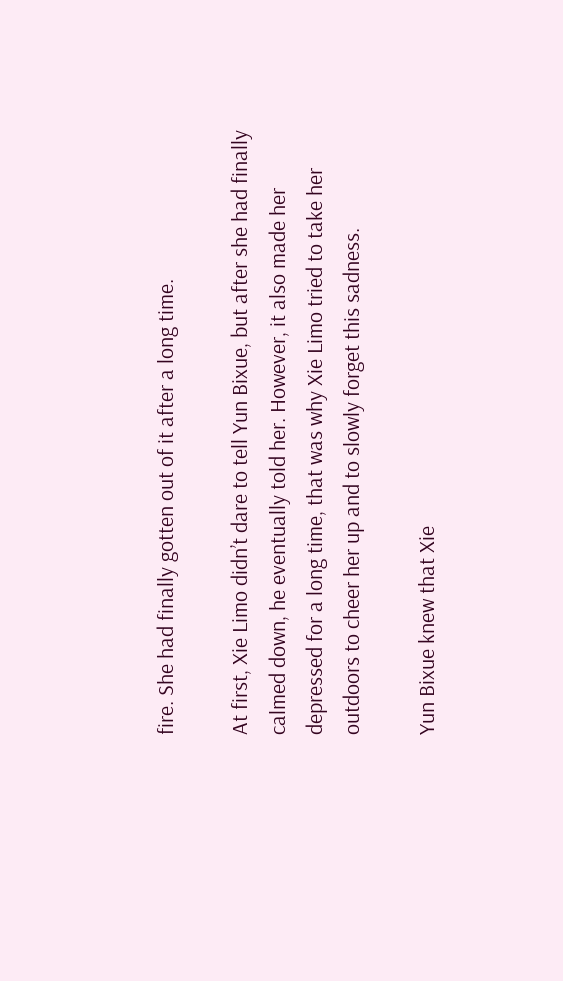fire. She had finally gotten out of it after a long time.

At first, Xie Limo didn’t dare to tell Yun Bixue, but after she had finally calmed down, he eventually told her. However, it also made her depressed for a long time, that was why Xie Limo tried to take her outdoors to cheer her up and to slowly forget this sadness.

Yun Bixue knew that Xie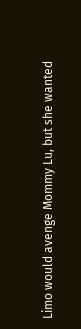Limo would avenge Mommy Lu, but she wanted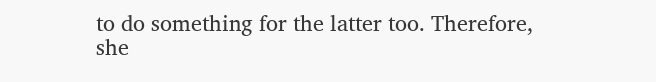to do something for the latter too. Therefore, she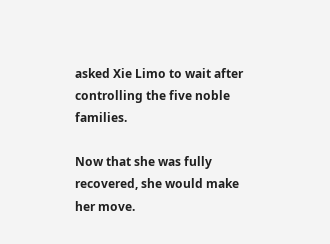asked Xie Limo to wait after controlling the five noble families.

Now that she was fully recovered, she would make her move.